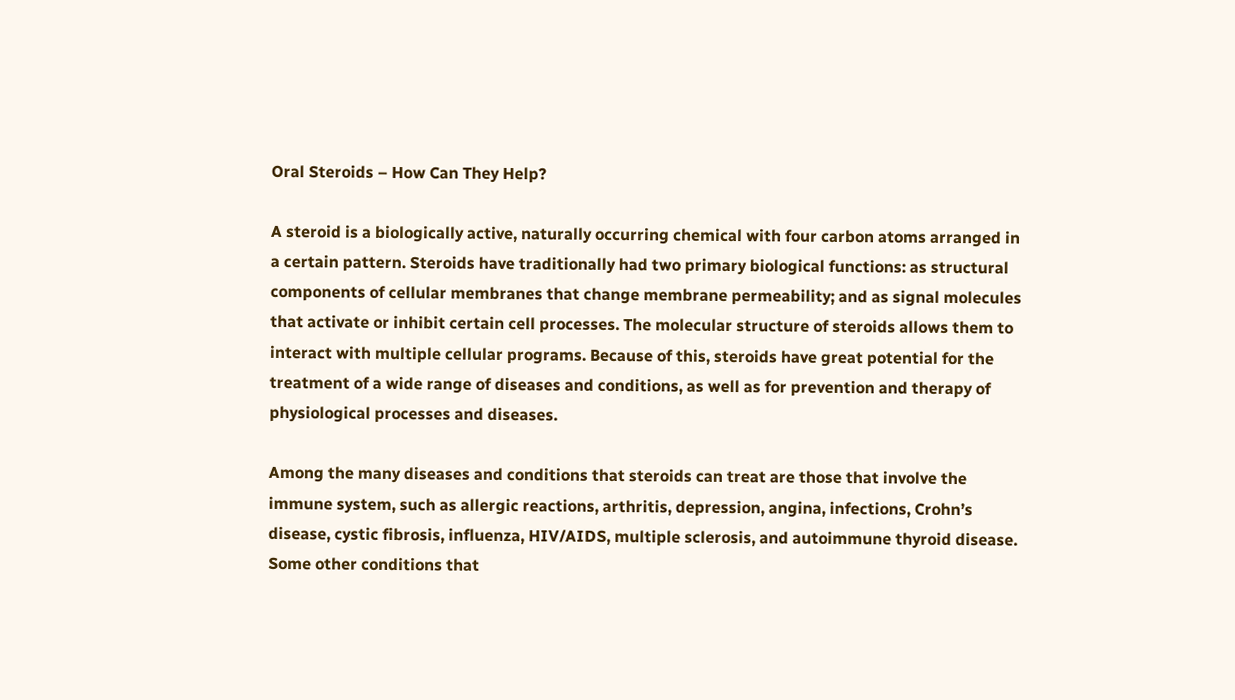Oral Steroids – How Can They Help?

A steroid is a biologically active, naturally occurring chemical with four carbon atoms arranged in a certain pattern. Steroids have traditionally had two primary biological functions: as structural components of cellular membranes that change membrane permeability; and as signal molecules that activate or inhibit certain cell processes. The molecular structure of steroids allows them to interact with multiple cellular programs. Because of this, steroids have great potential for the treatment of a wide range of diseases and conditions, as well as for prevention and therapy of physiological processes and diseases.

Among the many diseases and conditions that steroids can treat are those that involve the immune system, such as allergic reactions, arthritis, depression, angina, infections, Crohn’s disease, cystic fibrosis, influenza, HIV/AIDS, multiple sclerosis, and autoimmune thyroid disease. Some other conditions that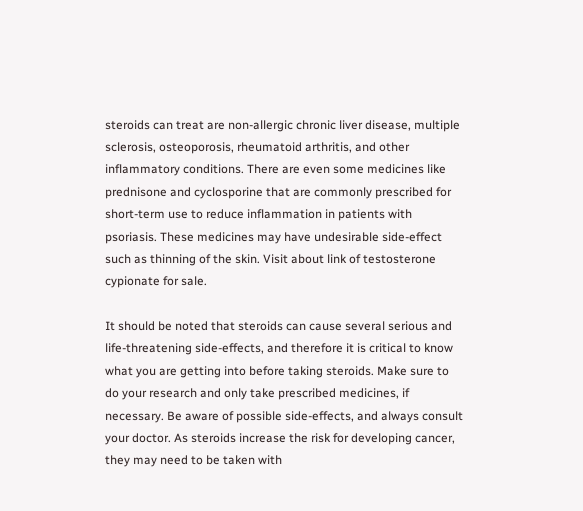steroids can treat are non-allergic chronic liver disease, multiple sclerosis, osteoporosis, rheumatoid arthritis, and other inflammatory conditions. There are even some medicines like prednisone and cyclosporine that are commonly prescribed for short-term use to reduce inflammation in patients with psoriasis. These medicines may have undesirable side-effect such as thinning of the skin. Visit about link of testosterone cypionate for sale.

It should be noted that steroids can cause several serious and life-threatening side-effects, and therefore it is critical to know what you are getting into before taking steroids. Make sure to do your research and only take prescribed medicines, if necessary. Be aware of possible side-effects, and always consult your doctor. As steroids increase the risk for developing cancer, they may need to be taken with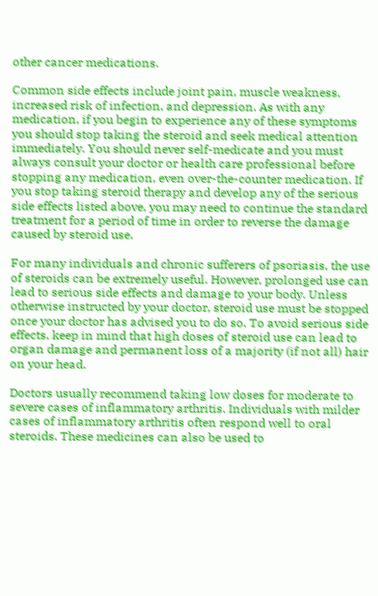other cancer medications.

Common side effects include joint pain, muscle weakness, increased risk of infection, and depression. As with any medication, if you begin to experience any of these symptoms you should stop taking the steroid and seek medical attention immediately. You should never self-medicate and you must always consult your doctor or health care professional before stopping any medication, even over-the-counter medication. If you stop taking steroid therapy and develop any of the serious side effects listed above, you may need to continue the standard treatment for a period of time in order to reverse the damage caused by steroid use.

For many individuals and chronic sufferers of psoriasis, the use of steroids can be extremely useful. However, prolonged use can lead to serious side effects and damage to your body. Unless otherwise instructed by your doctor, steroid use must be stopped once your doctor has advised you to do so. To avoid serious side effects, keep in mind that high doses of steroid use can lead to organ damage and permanent loss of a majority (if not all) hair on your head.

Doctors usually recommend taking low doses for moderate to severe cases of inflammatory arthritis. Individuals with milder cases of inflammatory arthritis often respond well to oral steroids. These medicines can also be used to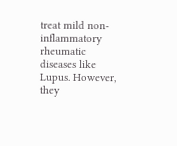treat mild non-inflammatory rheumatic diseases like Lupus. However, they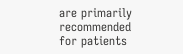are primarily recommended for patients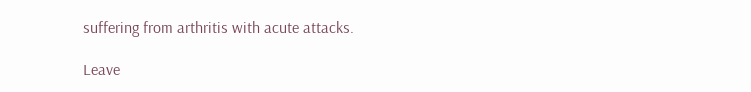suffering from arthritis with acute attacks.

Leave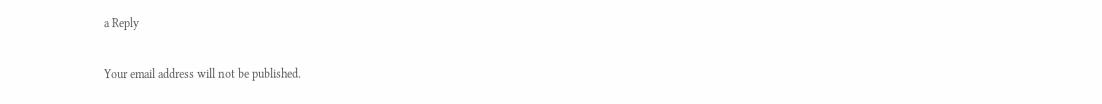a Reply

Your email address will not be published.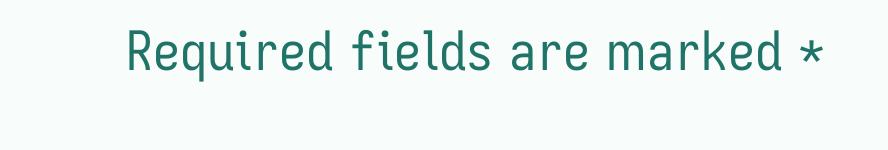Required fields are marked *